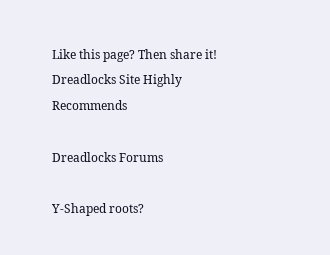Like this page? Then share it!
Dreadlocks Site Highly Recommends

Dreadlocks Forums

Y-Shaped roots?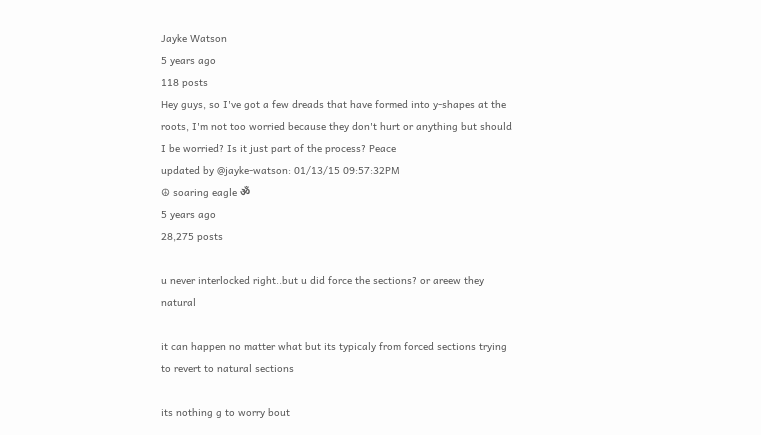Jayke Watson
5 years ago
118 posts
Hey guys, so I've got a few dreads that have formed into y-shapes at the roots, I'm not too worried because they don't hurt or anything but should I be worried? Is it just part of the process? Peace
updated by @jayke-watson: 01/13/15 09:57:32PM
☮ soaring eagle ॐ
5 years ago
28,275 posts

u never interlocked right..but u did force the sections? or areew they natural

it can happen no matter what but its typicaly from forced sections trying to revert to natural sections

its nothing g to worry bout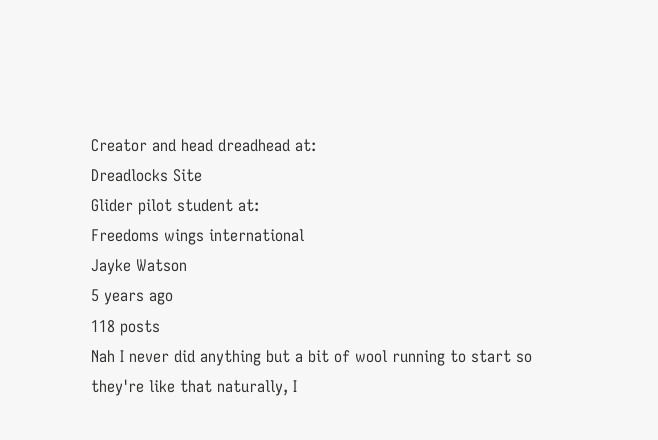Creator and head dreadhead at:
Dreadlocks Site
Glider pilot student at:
Freedoms wings international
Jayke Watson
5 years ago
118 posts
Nah I never did anything but a bit of wool running to start so they're like that naturally, I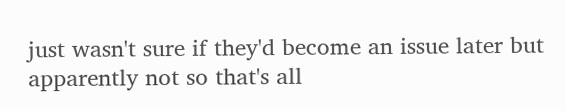just wasn't sure if they'd become an issue later but apparently not so that's all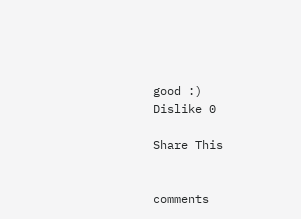good :)
Dislike 0

Share This


comments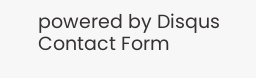powered by Disqus
Contact Form